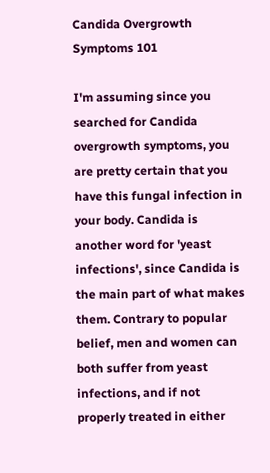Candida Overgrowth Symptoms 101

I'm assuming since you searched for Candida overgrowth symptoms, you are pretty certain that you have this fungal infection in your body. Candida is another word for 'yeast infections', since Candida is the main part of what makes them. Contrary to popular belief, men and women can both suffer from yeast infections, and if not properly treated in either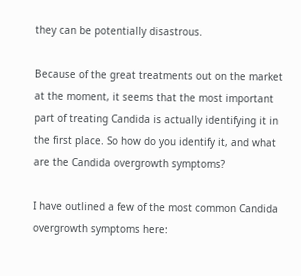they can be potentially disastrous.

Because of the great treatments out on the market at the moment, it seems that the most important part of treating Candida is actually identifying it in the first place. So how do you identify it, and what are the Candida overgrowth symptoms?

I have outlined a few of the most common Candida overgrowth symptoms here: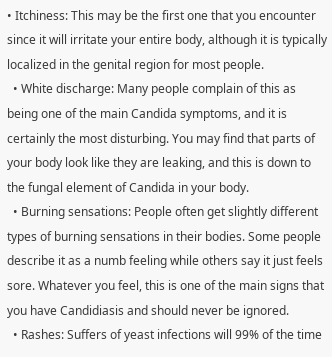• Itchiness: This may be the first one that you encounter since it will irritate your entire body, although it is typically localized in the genital region for most people.
  • White discharge: Many people complain of this as being one of the main Candida symptoms, and it is certainly the most disturbing. You may find that parts of your body look like they are leaking, and this is down to the fungal element of Candida in your body.
  • Burning sensations: People often get slightly different types of burning sensations in their bodies. Some people describe it as a numb feeling while others say it just feels sore. Whatever you feel, this is one of the main signs that you have Candidiasis and should never be ignored.
  • Rashes: Suffers of yeast infections will 99% of the time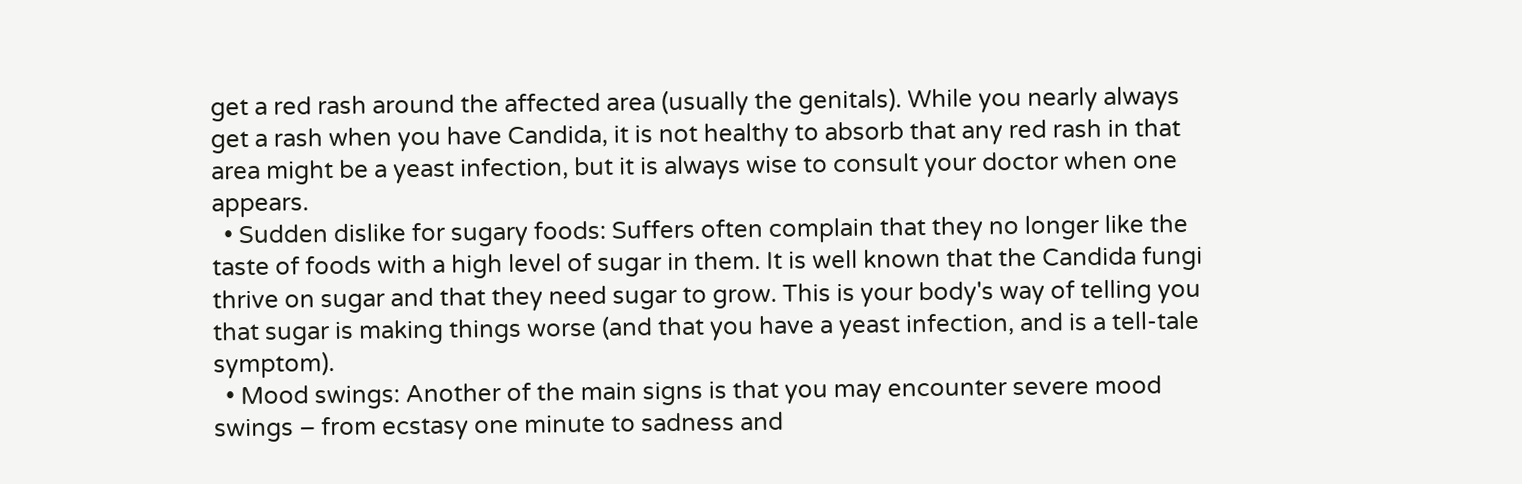get a red rash around the affected area (usually the genitals). While you nearly always get a rash when you have Candida, it is not healthy to absorb that any red rash in that area might be a yeast infection, but it is always wise to consult your doctor when one appears.
  • Sudden dislike for sugary foods: Suffers often complain that they no longer like the taste of foods with a high level of sugar in them. It is well known that the Candida fungi thrive on sugar and that they need sugar to grow. This is your body's way of telling you that sugar is making things worse (and that you have a yeast infection, and is a tell-tale symptom).
  • Mood swings: Another of the main signs is that you may encounter severe mood swings – from ecstasy one minute to sadness and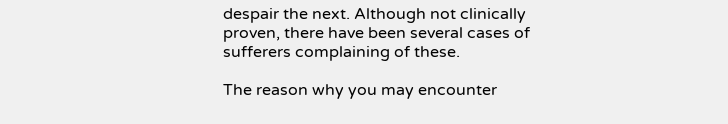despair the next. Although not clinically proven, there have been several cases of sufferers complaining of these.

The reason why you may encounter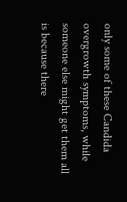only some of these Candida overgrowth symptoms, while someone else might get them all is because there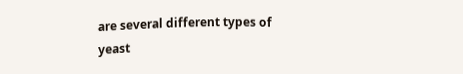are several different types of yeast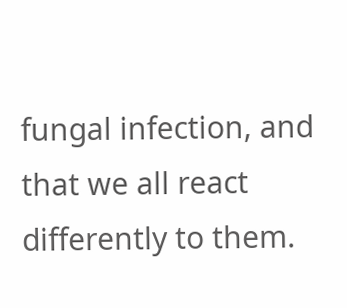fungal infection, and that we all react differently to them.